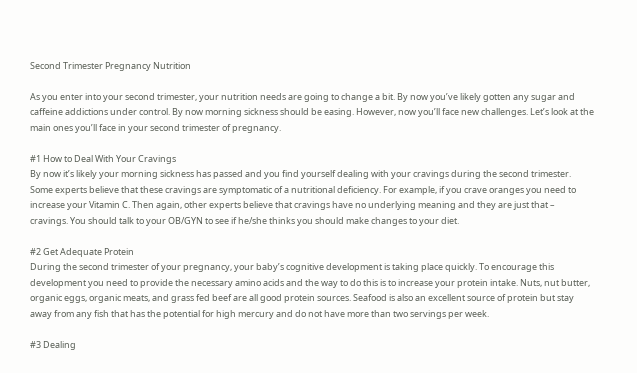Second Trimester Pregnancy Nutrition

As you enter into your second trimester, your nutrition needs are going to change a bit. By now you’ve likely gotten any sugar and caffeine addictions under control. By now morning sickness should be easing. However, now you’ll face new challenges. Let’s look at the main ones you’ll face in your second trimester of pregnancy.

#1 How to Deal With Your Cravings
By now it’s likely your morning sickness has passed and you find yourself dealing with your cravings during the second trimester. Some experts believe that these cravings are symptomatic of a nutritional deficiency. For example, if you crave oranges you need to increase your Vitamin C. Then again, other experts believe that cravings have no underlying meaning and they are just that – cravings. You should talk to your OB/GYN to see if he/she thinks you should make changes to your diet.

#2 Get Adequate Protein
During the second trimester of your pregnancy, your baby’s cognitive development is taking place quickly. To encourage this development you need to provide the necessary amino acids and the way to do this is to increase your protein intake. Nuts, nut butter, organic eggs, organic meats, and grass fed beef are all good protein sources. Seafood is also an excellent source of protein but stay away from any fish that has the potential for high mercury and do not have more than two servings per week.

#3 Dealing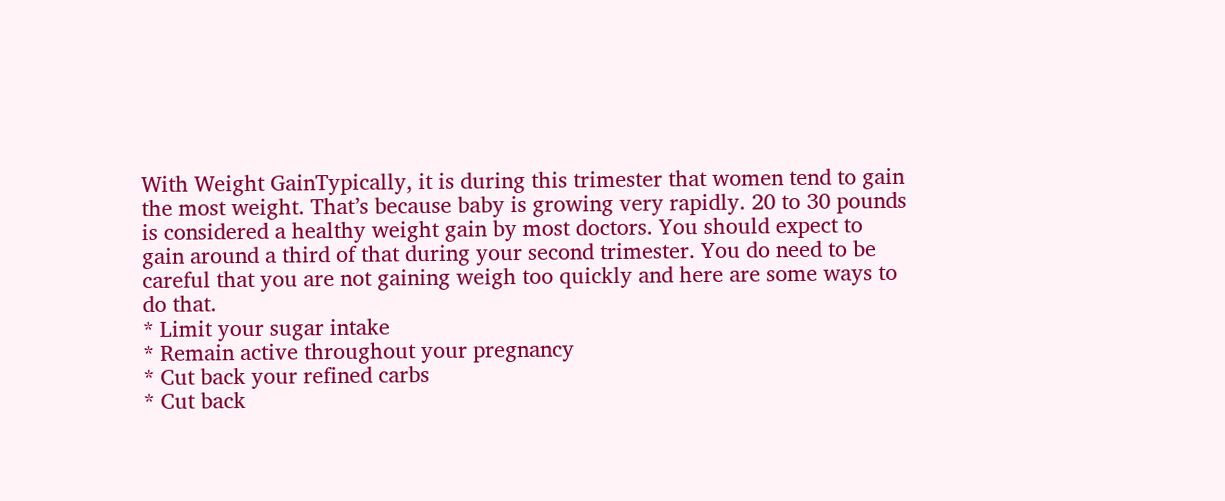With Weight GainTypically, it is during this trimester that women tend to gain the most weight. That’s because baby is growing very rapidly. 20 to 30 pounds is considered a healthy weight gain by most doctors. You should expect to gain around a third of that during your second trimester. You do need to be careful that you are not gaining weigh too quickly and here are some ways to do that.
* Limit your sugar intake
* Remain active throughout your pregnancy
* Cut back your refined carbs
* Cut back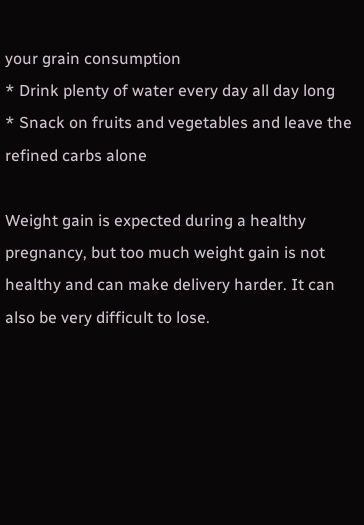your grain consumption
* Drink plenty of water every day all day long
* Snack on fruits and vegetables and leave the refined carbs alone

Weight gain is expected during a healthy pregnancy, but too much weight gain is not healthy and can make delivery harder. It can also be very difficult to lose.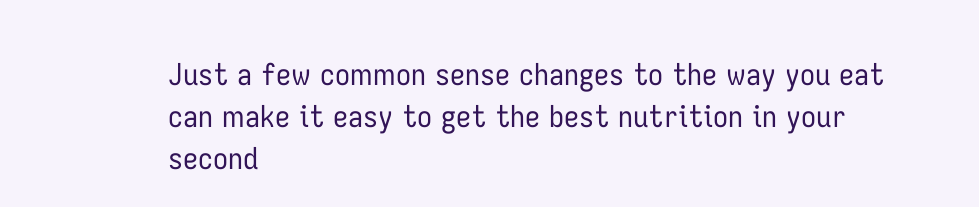Just a few common sense changes to the way you eat can make it easy to get the best nutrition in your second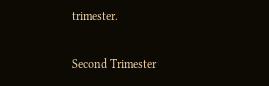trimester.

Second Trimester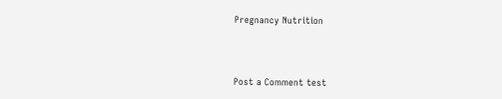Pregnancy Nutrition



Post a Comment test